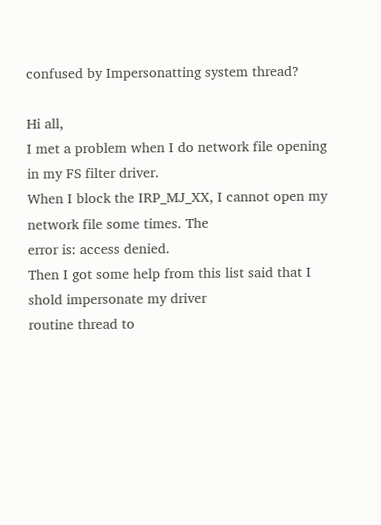confused by Impersonatting system thread?

Hi all,
I met a problem when I do network file opening in my FS filter driver.
When I block the IRP_MJ_XX, I cannot open my network file some times. The
error is: access denied.
Then I got some help from this list said that I shold impersonate my driver
routine thread to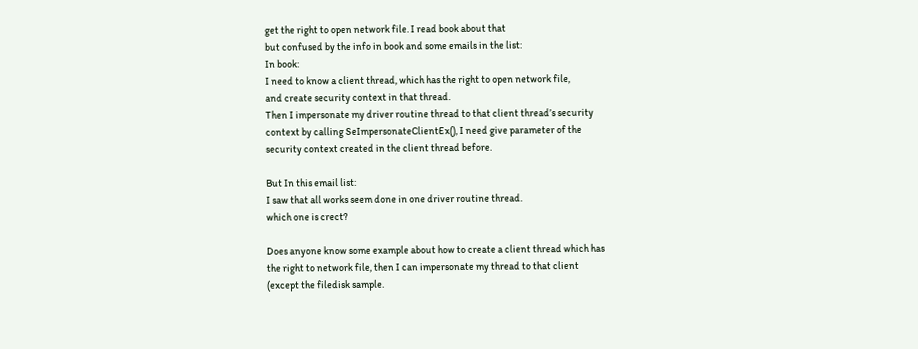get the right to open network file. I read book about that
but confused by the info in book and some emails in the list:
In book:
I need to know a client thread, which has the right to open network file,
and create security context in that thread.
Then I impersonate my driver routine thread to that client thread’s security
context by calling SeImpersonateClientEx(), I need give parameter of the
security context created in the client thread before.

But In this email list:
I saw that all works seem done in one driver routine thread.
which one is crect?

Does anyone know some example about how to create a client thread which has
the right to network file, then I can impersonate my thread to that client
(except the filedisk sample.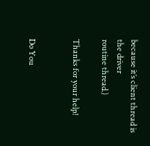because it’s client thread is the driver
routine thread.)

Thanks for your help!


Do You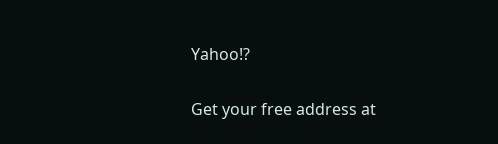Yahoo!?

Get your free address at